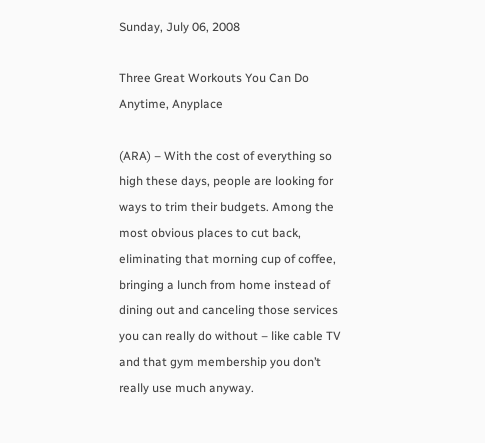Sunday, July 06, 2008

Three Great Workouts You Can Do Anytime, Anyplace

(ARA) – With the cost of everything so high these days, people are looking for ways to trim their budgets. Among the most obvious places to cut back, eliminating that morning cup of coffee, bringing a lunch from home instead of dining out and canceling those services you can really do without – like cable TV and that gym membership you don’t really use much anyway.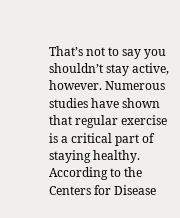That’s not to say you shouldn’t stay active, however. Numerous studies have shown that regular exercise is a critical part of staying healthy. According to the Centers for Disease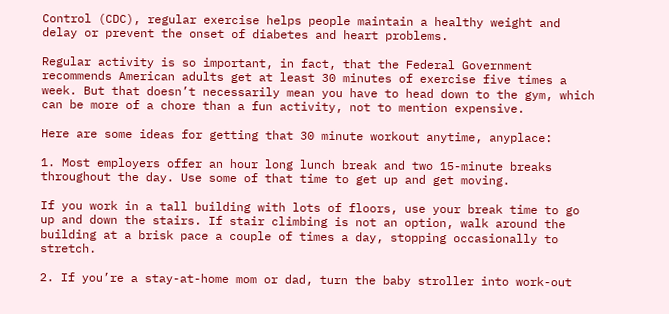Control (CDC), regular exercise helps people maintain a healthy weight and delay or prevent the onset of diabetes and heart problems.

Regular activity is so important, in fact, that the Federal Government recommends American adults get at least 30 minutes of exercise five times a week. But that doesn’t necessarily mean you have to head down to the gym, which can be more of a chore than a fun activity, not to mention expensive.

Here are some ideas for getting that 30 minute workout anytime, anyplace:

1. Most employers offer an hour long lunch break and two 15-minute breaks throughout the day. Use some of that time to get up and get moving.

If you work in a tall building with lots of floors, use your break time to go up and down the stairs. If stair climbing is not an option, walk around the building at a brisk pace a couple of times a day, stopping occasionally to stretch.

2. If you’re a stay-at-home mom or dad, turn the baby stroller into work-out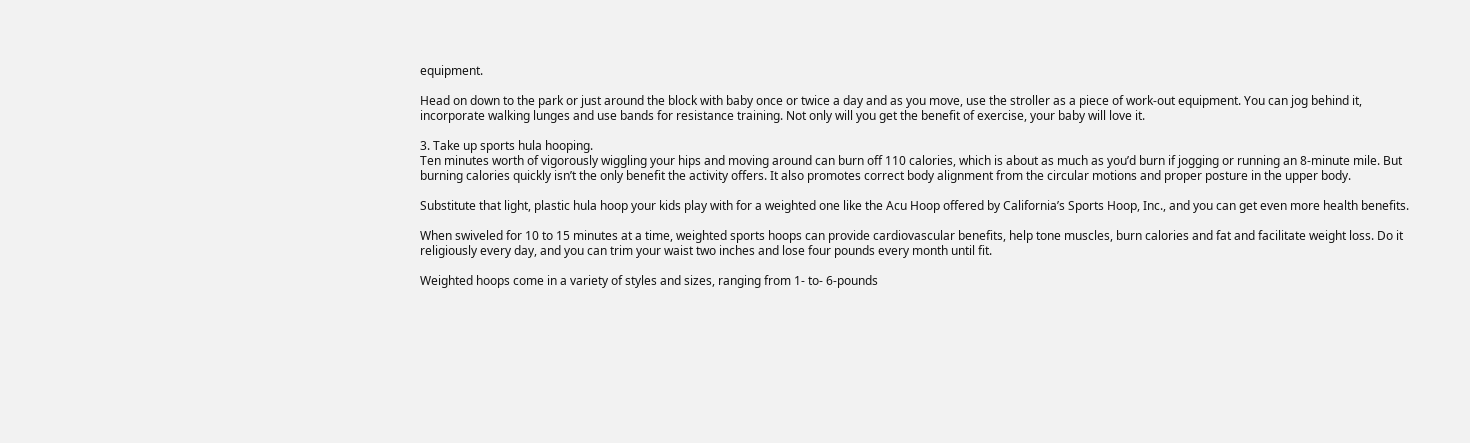equipment.

Head on down to the park or just around the block with baby once or twice a day and as you move, use the stroller as a piece of work-out equipment. You can jog behind it, incorporate walking lunges and use bands for resistance training. Not only will you get the benefit of exercise, your baby will love it.

3. Take up sports hula hooping.
Ten minutes worth of vigorously wiggling your hips and moving around can burn off 110 calories, which is about as much as you’d burn if jogging or running an 8-minute mile. But burning calories quickly isn’t the only benefit the activity offers. It also promotes correct body alignment from the circular motions and proper posture in the upper body.

Substitute that light, plastic hula hoop your kids play with for a weighted one like the Acu Hoop offered by California’s Sports Hoop, Inc., and you can get even more health benefits.

When swiveled for 10 to 15 minutes at a time, weighted sports hoops can provide cardiovascular benefits, help tone muscles, burn calories and fat and facilitate weight loss. Do it religiously every day, and you can trim your waist two inches and lose four pounds every month until fit.

Weighted hoops come in a variety of styles and sizes, ranging from 1- to- 6-pounds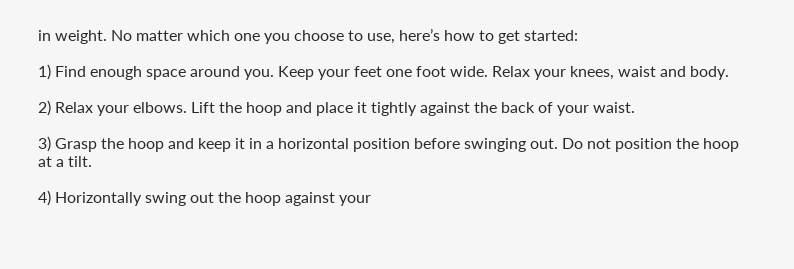in weight. No matter which one you choose to use, here’s how to get started:

1) Find enough space around you. Keep your feet one foot wide. Relax your knees, waist and body.

2) Relax your elbows. Lift the hoop and place it tightly against the back of your waist.

3) Grasp the hoop and keep it in a horizontal position before swinging out. Do not position the hoop at a tilt.

4) Horizontally swing out the hoop against your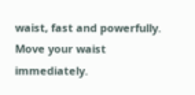waist, fast and powerfully. Move your waist immediately.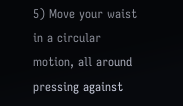5) Move your waist in a circular motion, all around pressing against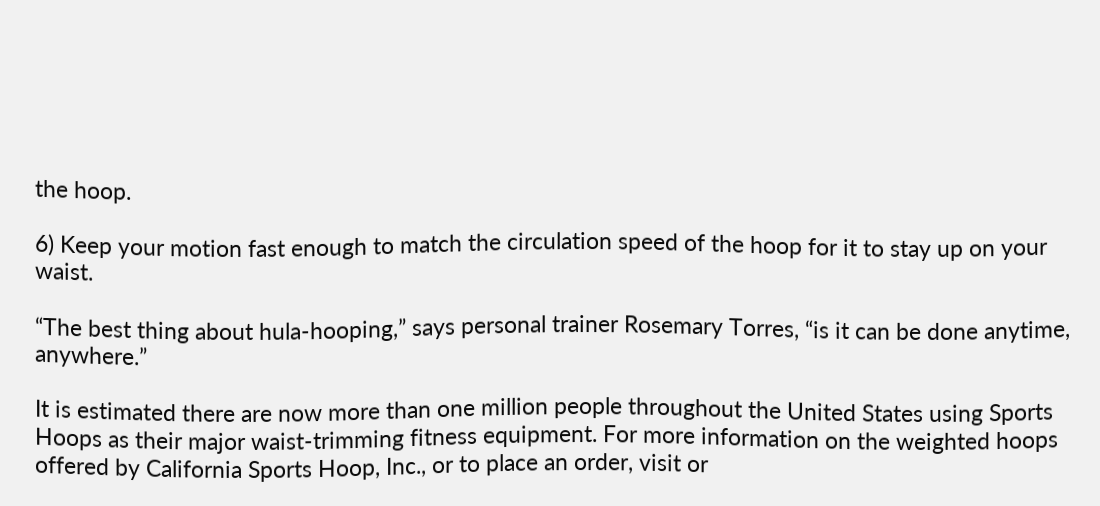the hoop.

6) Keep your motion fast enough to match the circulation speed of the hoop for it to stay up on your waist.

“The best thing about hula-hooping,” says personal trainer Rosemary Torres, “is it can be done anytime, anywhere.”

It is estimated there are now more than one million people throughout the United States using Sports Hoops as their major waist-trimming fitness equipment. For more information on the weighted hoops offered by California Sports Hoop, Inc., or to place an order, visit or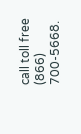call toll free (866) 700-5668.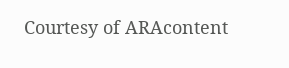Courtesy of ARAcontent